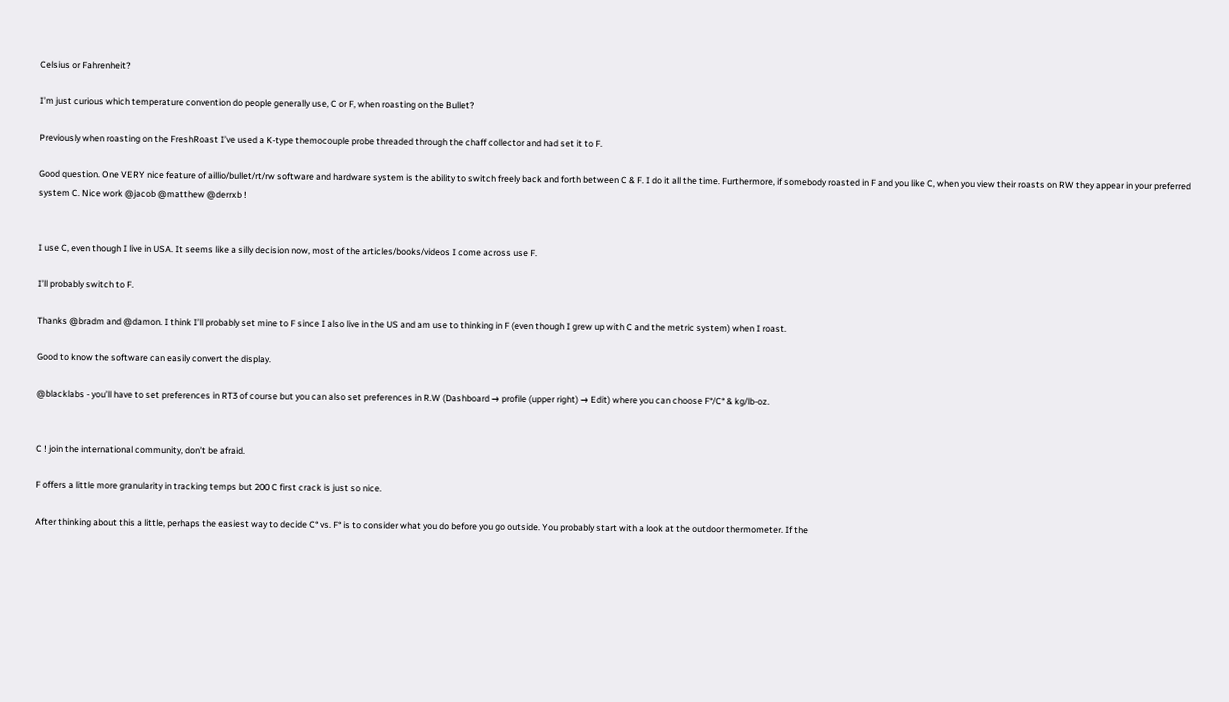Celsius or Fahrenheit?

I’m just curious which temperature convention do people generally use, C or F, when roasting on the Bullet?

Previously when roasting on the FreshRoast I’ve used a K-type themocouple probe threaded through the chaff collector and had set it to F.

Good question. One VERY nice feature of aillio/bullet/rt/rw software and hardware system is the ability to switch freely back and forth between C & F. I do it all the time. Furthermore, if somebody roasted in F and you like C, when you view their roasts on RW they appear in your preferred system C. Nice work @jacob @matthew @derrxb !


I use C, even though I live in USA. It seems like a silly decision now, most of the articles/books/videos I come across use F.

I’ll probably switch to F.

Thanks @bradm and @damon. I think I’ll probably set mine to F since I also live in the US and am use to thinking in F (even though I grew up with C and the metric system) when I roast.

Good to know the software can easily convert the display.

@blacklabs - you’ll have to set preferences in RT3 of course but you can also set preferences in R.W (Dashboard → profile (upper right) → Edit) where you can choose F°/C° & kg/lb-oz.


C ! join the international community, don’t be afraid.

F offers a little more granularity in tracking temps but 200 C first crack is just so nice.

After thinking about this a little, perhaps the easiest way to decide C° vs. F° is to consider what you do before you go outside. You probably start with a look at the outdoor thermometer. If the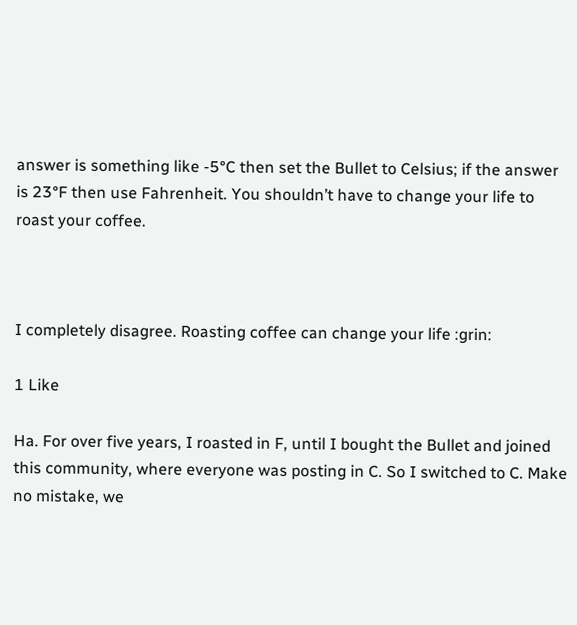answer is something like -5°C then set the Bullet to Celsius; if the answer is 23°F then use Fahrenheit. You shouldn’t have to change your life to roast your coffee.



I completely disagree. Roasting coffee can change your life :grin:

1 Like

Ha. For over five years, I roasted in F, until I bought the Bullet and joined this community, where everyone was posting in C. So I switched to C. Make no mistake, we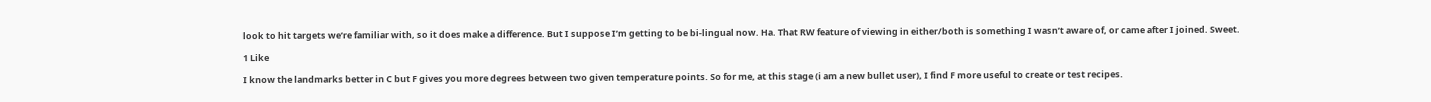look to hit targets we’re familiar with, so it does make a difference. But I suppose I’m getting to be bi-lingual now. Ha. That RW feature of viewing in either/both is something I wasn’t aware of, or came after I joined. Sweet.

1 Like

I know the landmarks better in C but F gives you more degrees between two given temperature points. So for me, at this stage (i am a new bullet user), I find F more useful to create or test recipes.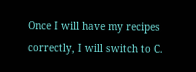Once I will have my recipes correctly, I will switch to C.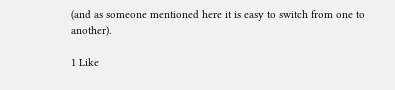(and as someone mentioned here it is easy to switch from one to another).

1 Like